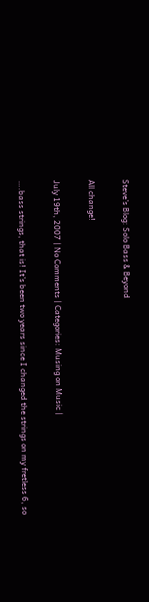Steve's Blog: Solo Bass & Beyond

All change!

July 19th, 2007 | No Comments | Categories: Musing on Music |

….bass strings, that is! It’s been two years since I changed the strings on my fretless 6, so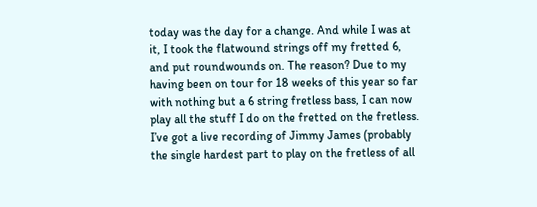today was the day for a change. And while I was at it, I took the flatwound strings off my fretted 6, and put roundwounds on. The reason? Due to my having been on tour for 18 weeks of this year so far with nothing but a 6 string fretless bass, I can now play all the stuff I do on the fretted on the fretless. I’ve got a live recording of Jimmy James (probably the single hardest part to play on the fretless of all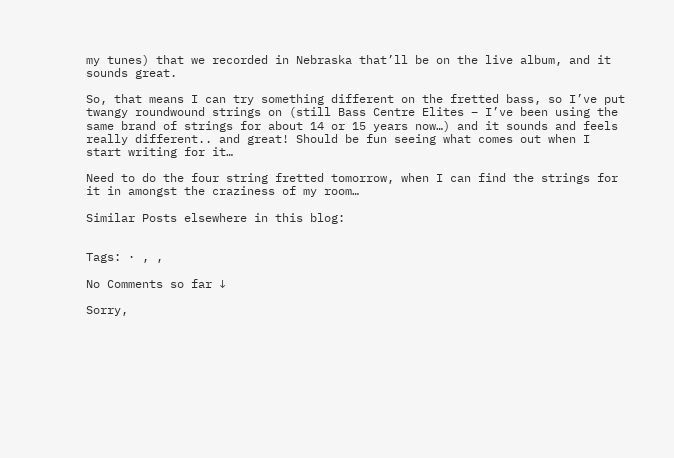my tunes) that we recorded in Nebraska that’ll be on the live album, and it sounds great.

So, that means I can try something different on the fretted bass, so I’ve put twangy roundwound strings on (still Bass Centre Elites – I’ve been using the same brand of strings for about 14 or 15 years now…) and it sounds and feels really different.. and great! Should be fun seeing what comes out when I start writing for it…

Need to do the four string fretted tomorrow, when I can find the strings for it in amongst the craziness of my room…

Similar Posts elsewhere in this blog:


Tags: · , ,

No Comments so far ↓

Sorry,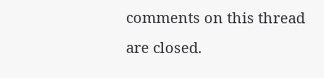comments on this thread are closed.